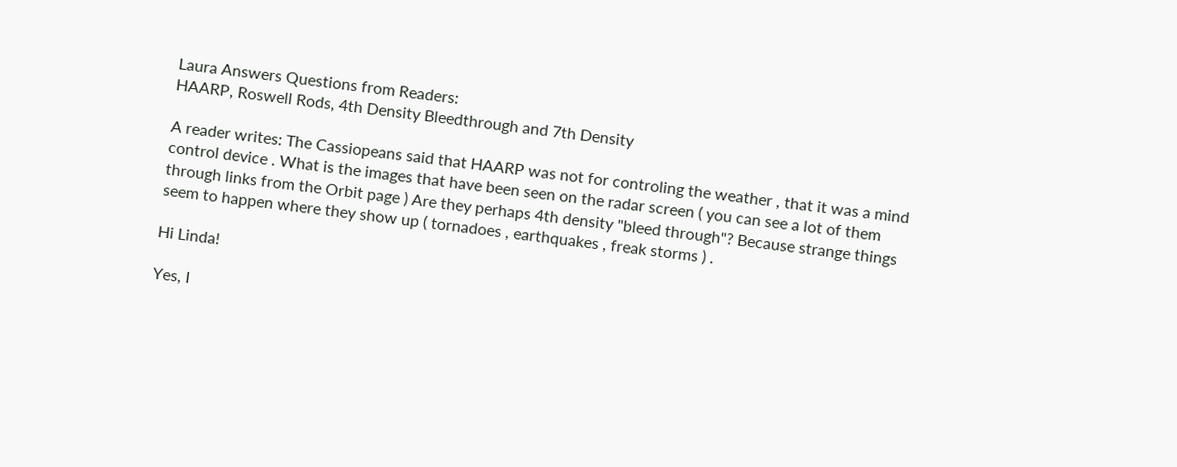Laura Answers Questions from Readers:
HAARP, Roswell Rods, 4th Density Bleedthrough and 7th Density

A reader writes: The Cassiopeans said that HAARP was not for controling the weather , that it was a mind control device . What is the images that have been seen on the radar screen ( you can see a lot of them through links from the Orbit page ) Are they perhaps 4th density "bleed through"? Because strange things seem to happen where they show up ( tornadoes , earthquakes , freak storms ) .

Hi Linda!

Yes, I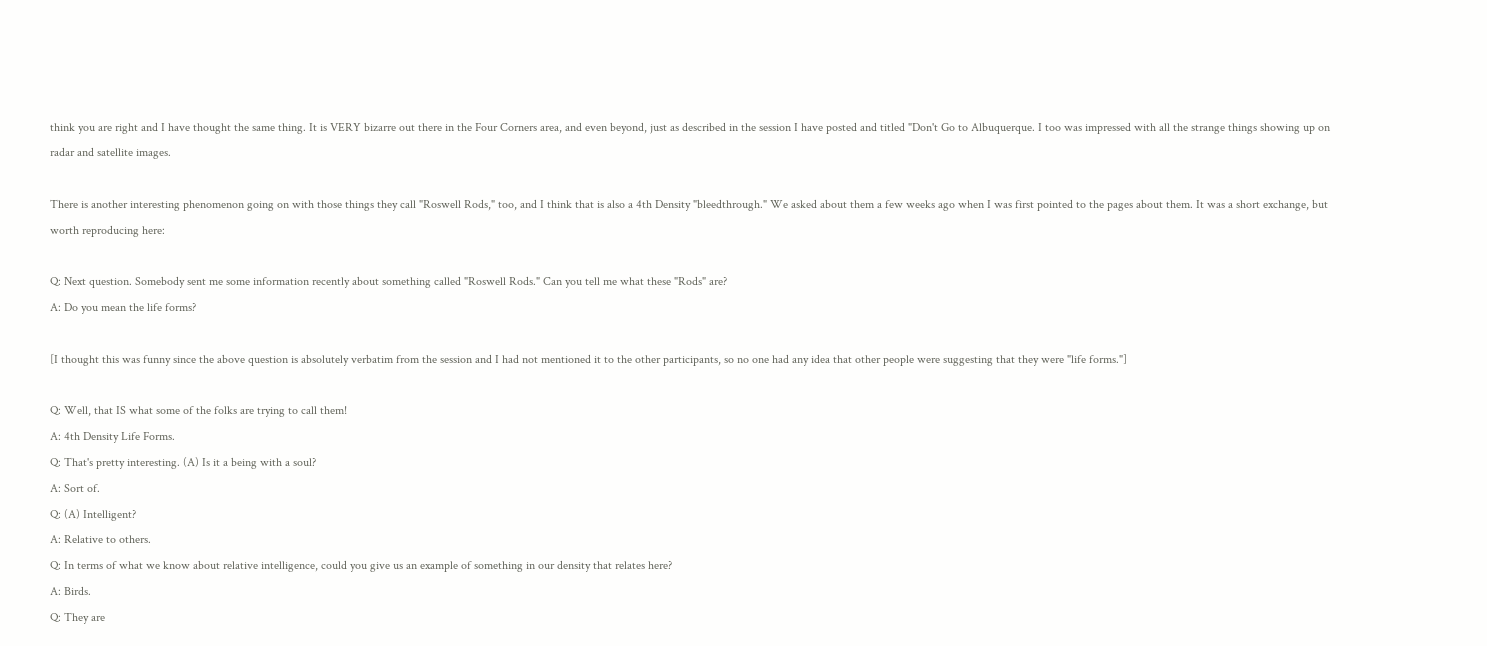think you are right and I have thought the same thing. It is VERY bizarre out there in the Four Corners area, and even beyond, just as described in the session I have posted and titled "Don't Go to Albuquerque. I too was impressed with all the strange things showing up on radar and satellite images.

There is another interesting phenomenon going on with those things they call "Roswell Rods," too, and I think that is also a 4th Density "bleedthrough." We asked about them a few weeks ago when I was first pointed to the pages about them. It was a short exchange, but worth reproducing here:

Q: Next question. Somebody sent me some information recently about something called "Roswell Rods." Can you tell me what these "Rods" are?
A: Do you mean the life forms?

[I thought this was funny since the above question is absolutely verbatim from the session and I had not mentioned it to the other participants, so no one had any idea that other people were suggesting that they were "life forms."]

Q: Well, that IS what some of the folks are trying to call them!
A: 4th Density Life Forms.
Q: That's pretty interesting. (A) Is it a being with a soul?
A: Sort of.
Q: (A) Intelligent?
A: Relative to others.
Q: In terms of what we know about relative intelligence, could you give us an example of something in our density that relates here?
A: Birds.
Q: They are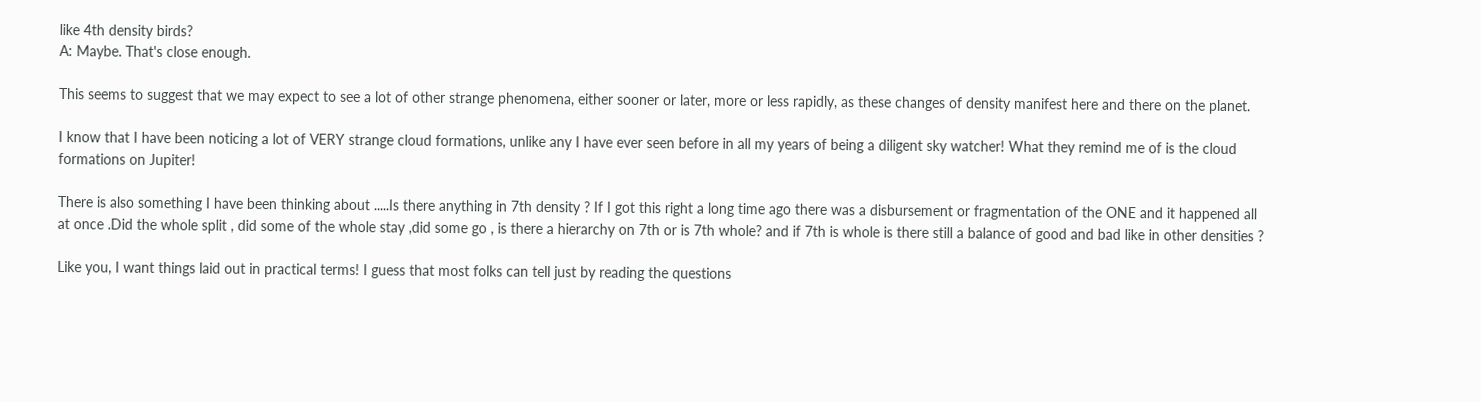like 4th density birds?
A: Maybe. That's close enough.

This seems to suggest that we may expect to see a lot of other strange phenomena, either sooner or later, more or less rapidly, as these changes of density manifest here and there on the planet.

I know that I have been noticing a lot of VERY strange cloud formations, unlike any I have ever seen before in all my years of being a diligent sky watcher! What they remind me of is the cloud formations on Jupiter!

There is also something I have been thinking about .....Is there anything in 7th density ? If I got this right a long time ago there was a disbursement or fragmentation of the ONE and it happened all at once .Did the whole split , did some of the whole stay ,did some go , is there a hierarchy on 7th or is 7th whole? and if 7th is whole is there still a balance of good and bad like in other densities ?

Like you, I want things laid out in practical terms! I guess that most folks can tell just by reading the questions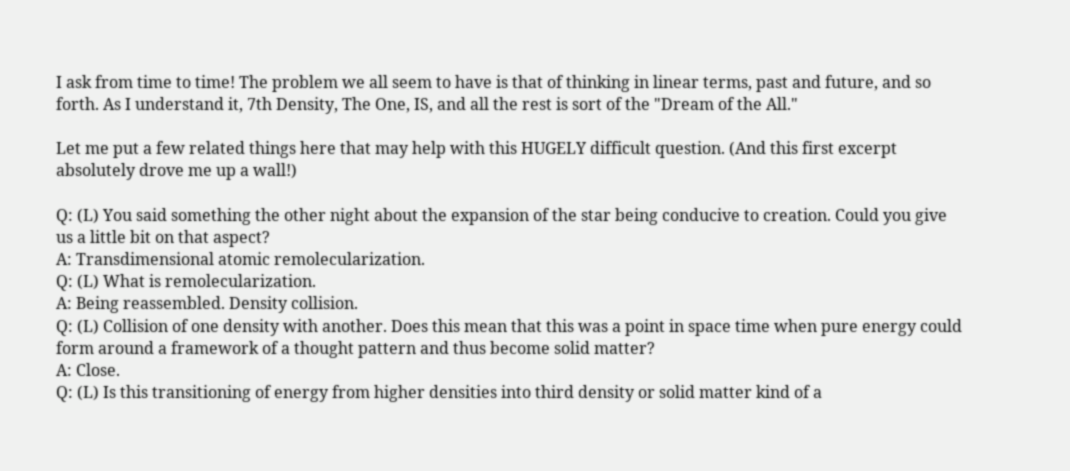I ask from time to time! The problem we all seem to have is that of thinking in linear terms, past and future, and so forth. As I understand it, 7th Density, The One, IS, and all the rest is sort of the "Dream of the All."

Let me put a few related things here that may help with this HUGELY difficult question. (And this first excerpt absolutely drove me up a wall!)

Q: (L) You said something the other night about the expansion of the star being conducive to creation. Could you give us a little bit on that aspect?
A: Transdimensional atomic remolecularization.
Q: (L) What is remolecularization.
A: Being reassembled. Density collision.
Q: (L) Collision of one density with another. Does this mean that this was a point in space time when pure energy could form around a framework of a thought pattern and thus become solid matter?
A: Close.
Q: (L) Is this transitioning of energy from higher densities into third density or solid matter kind of a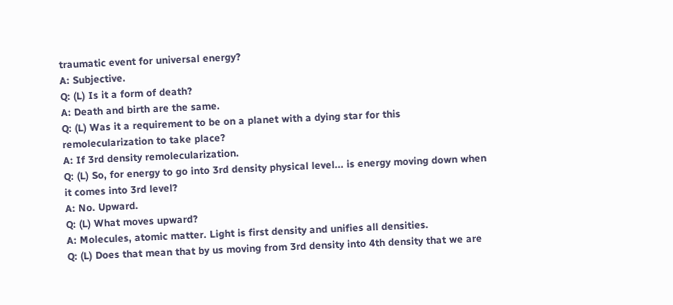traumatic event for universal energy?
A: Subjective.
Q: (L) Is it a form of death?
A: Death and birth are the same.
Q: (L) Was it a requirement to be on a planet with a dying star for this remolecularization to take place?
A: If 3rd density remolecularization.
Q: (L) So, for energy to go into 3rd density physical level... is energy moving down when it comes into 3rd level?
A: No. Upward.
Q: (L) What moves upward?
A: Molecules, atomic matter. Light is first density and unifies all densities.
Q: (L) Does that mean that by us moving from 3rd density into 4th density that we are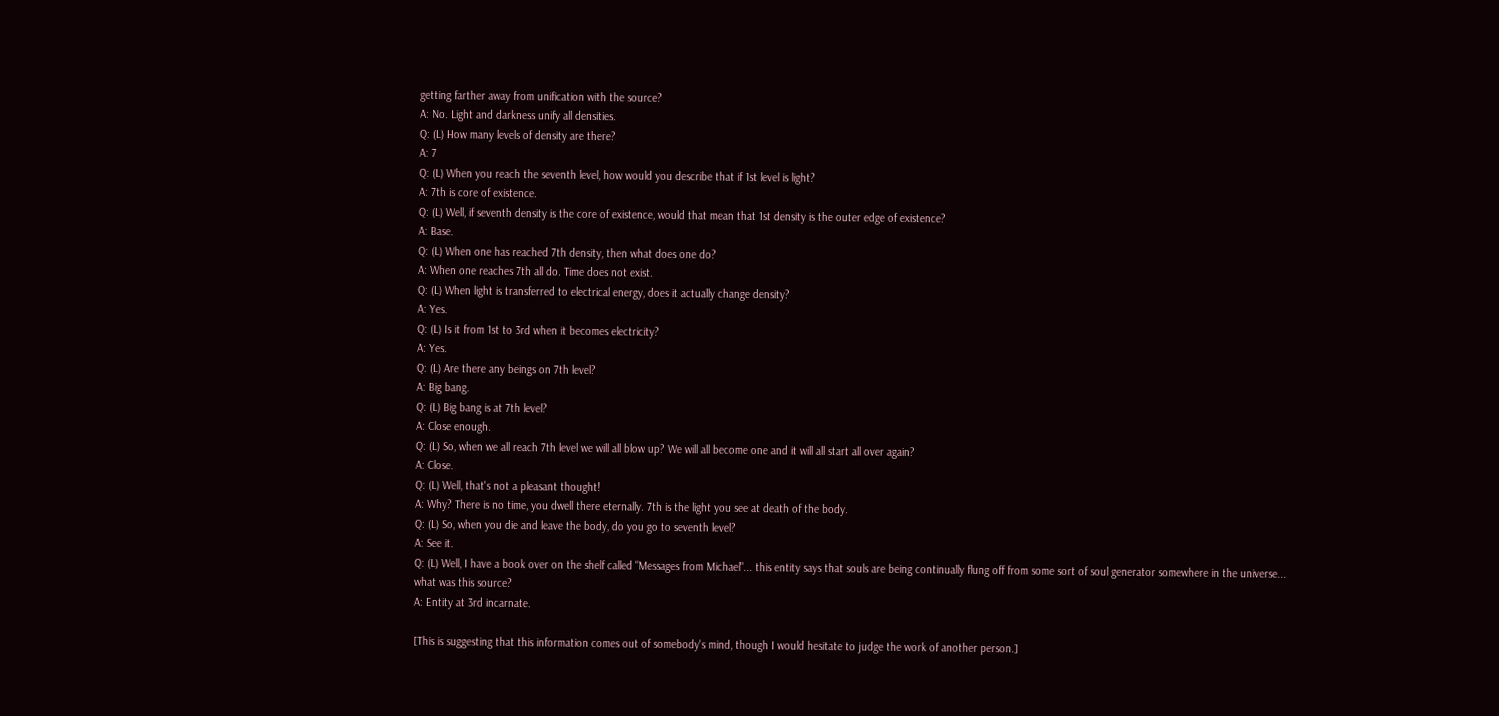getting farther away from unification with the source?
A: No. Light and darkness unify all densities.
Q: (L) How many levels of density are there?
A: 7
Q: (L) When you reach the seventh level, how would you describe that if 1st level is light?
A: 7th is core of existence.
Q: (L) Well, if seventh density is the core of existence, would that mean that 1st density is the outer edge of existence?
A: Base.
Q: (L) When one has reached 7th density, then what does one do?
A: When one reaches 7th all do. Time does not exist.
Q: (L) When light is transferred to electrical energy, does it actually change density?
A: Yes.
Q: (L) Is it from 1st to 3rd when it becomes electricity?
A: Yes.
Q: (L) Are there any beings on 7th level?
A: Big bang.
Q: (L) Big bang is at 7th level?
A: Close enough.
Q: (L) So, when we all reach 7th level we will all blow up? We will all become one and it will all start all over again?
A: Close.
Q: (L) Well, that's not a pleasant thought!
A: Why? There is no time, you dwell there eternally. 7th is the light you see at death of the body.
Q: (L) So, when you die and leave the body, do you go to seventh level?
A: See it.
Q: (L) Well, I have a book over on the shelf called "Messages from Michael"... this entity says that souls are being continually flung off from some sort of soul generator somewhere in the universe... what was this source?
A: Entity at 3rd incarnate.

[This is suggesting that this information comes out of somebody's mind, though I would hesitate to judge the work of another person.]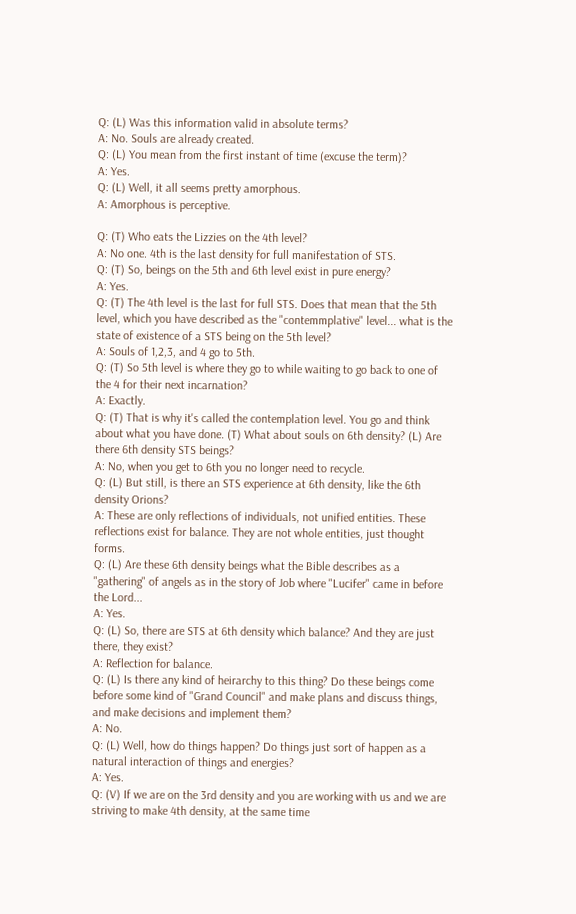Q: (L) Was this information valid in absolute terms?
A: No. Souls are already created.
Q: (L) You mean from the first instant of time (excuse the term)?
A: Yes.
Q: (L) Well, it all seems pretty amorphous.
A: Amorphous is perceptive.

Q: (T) Who eats the Lizzies on the 4th level?
A: No one. 4th is the last density for full manifestation of STS.
Q: (T) So, beings on the 5th and 6th level exist in pure energy?
A: Yes.
Q: (T) The 4th level is the last for full STS. Does that mean that the 5th level, which you have described as the "contemmplative" level... what is the state of existence of a STS being on the 5th level?
A: Souls of 1,2,3, and 4 go to 5th.
Q: (T) So 5th level is where they go to while waiting to go back to one of the 4 for their next incarnation?
A: Exactly.
Q: (T) That is why it's called the contemplation level. You go and think about what you have done. (T) What about souls on 6th density? (L) Are there 6th density STS beings?
A: No, when you get to 6th you no longer need to recycle.
Q: (L) But still, is there an STS experience at 6th density, like the 6th density Orions?
A: These are only reflections of individuals, not unified entities. These reflections exist for balance. They are not whole entities, just thought forms.
Q: (L) Are these 6th density beings what the Bible describes as a "gathering" of angels as in the story of Job where "Lucifer" came in before the Lord...
A: Yes.
Q: (L) So, there are STS at 6th density which balance? And they are just there, they exist?
A: Reflection for balance.
Q: (L) Is there any kind of heirarchy to this thing? Do these beings come before some kind of "Grand Council" and make plans and discuss things, and make decisions and implement them?
A: No.
Q: (L) Well, how do things happen? Do things just sort of happen as a natural interaction of things and energies?
A: Yes.
Q: (V) If we are on the 3rd density and you are working with us and we are striving to make 4th density, at the same time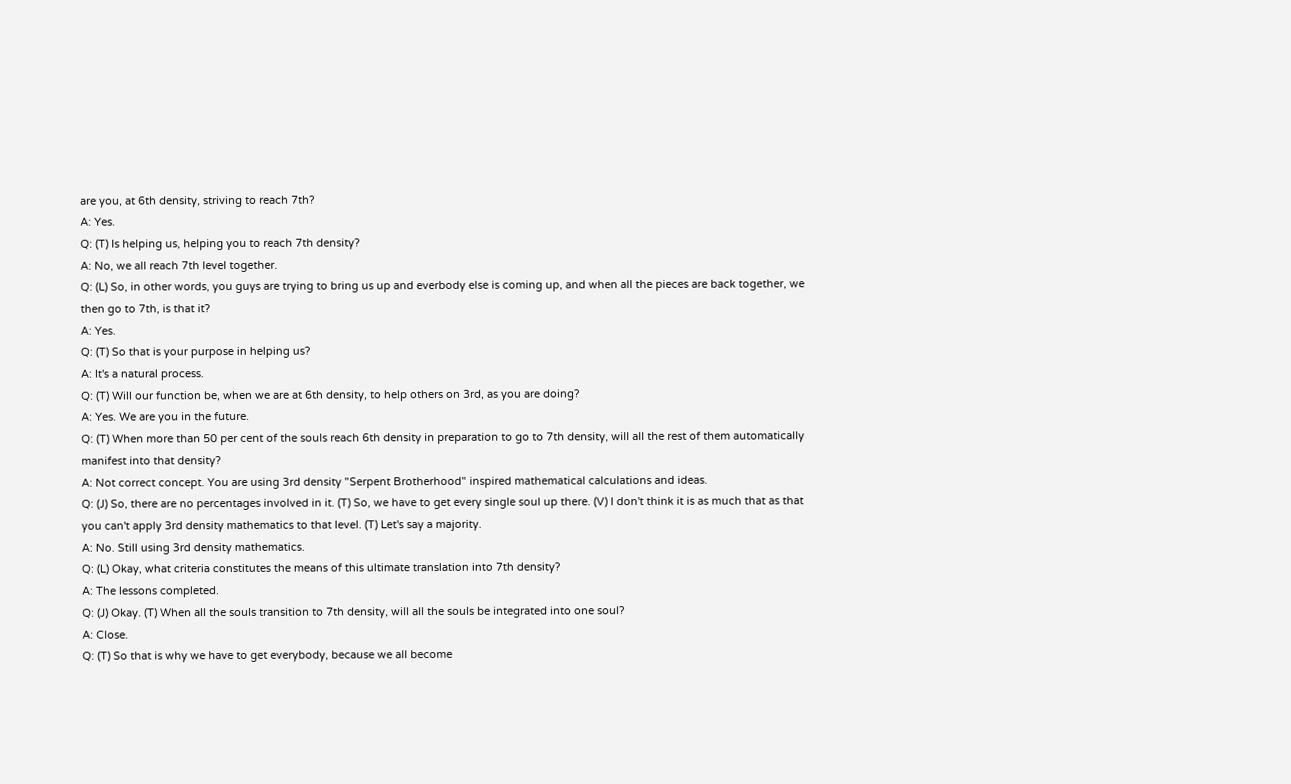are you, at 6th density, striving to reach 7th?
A: Yes.
Q: (T) Is helping us, helping you to reach 7th density?
A: No, we all reach 7th level together.
Q: (L) So, in other words, you guys are trying to bring us up and everbody else is coming up, and when all the pieces are back together, we then go to 7th, is that it?
A: Yes.
Q: (T) So that is your purpose in helping us?
A: It's a natural process.
Q: (T) Will our function be, when we are at 6th density, to help others on 3rd, as you are doing?
A: Yes. We are you in the future.
Q: (T) When more than 50 per cent of the souls reach 6th density in preparation to go to 7th density, will all the rest of them automatically manifest into that density?
A: Not correct concept. You are using 3rd density "Serpent Brotherhood" inspired mathematical calculations and ideas.
Q: (J) So, there are no percentages involved in it. (T) So, we have to get every single soul up there. (V) I don't think it is as much that as that you can't apply 3rd density mathematics to that level. (T) Let's say a majority.
A: No. Still using 3rd density mathematics.
Q: (L) Okay, what criteria constitutes the means of this ultimate translation into 7th density?
A: The lessons completed.
Q: (J) Okay. (T) When all the souls transition to 7th density, will all the souls be integrated into one soul?
A: Close.
Q: (T) So that is why we have to get everybody, because we all become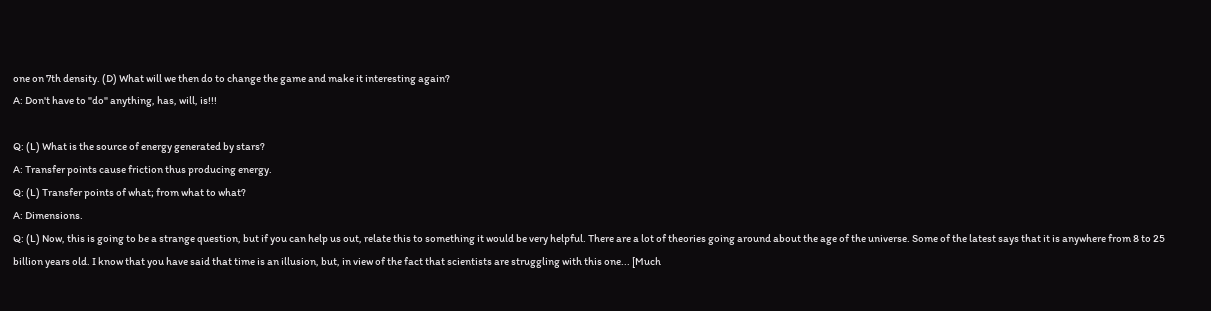one on 7th density. (D) What will we then do to change the game and make it interesting again?
A: Don't have to "do" anything, has, will, is!!!

Q: (L) What is the source of energy generated by stars?
A: Transfer points cause friction thus producing energy.
Q: (L) Transfer points of what; from what to what?
A: Dimensions.
Q: (L) Now, this is going to be a strange question, but if you can help us out, relate this to something it would be very helpful. There are a lot of theories going around about the age of the universe. Some of the latest says that it is anywhere from 8 to 25 billion years old. I know that you have said that time is an illusion, but, in view of the fact that scientists are struggling with this one... [Much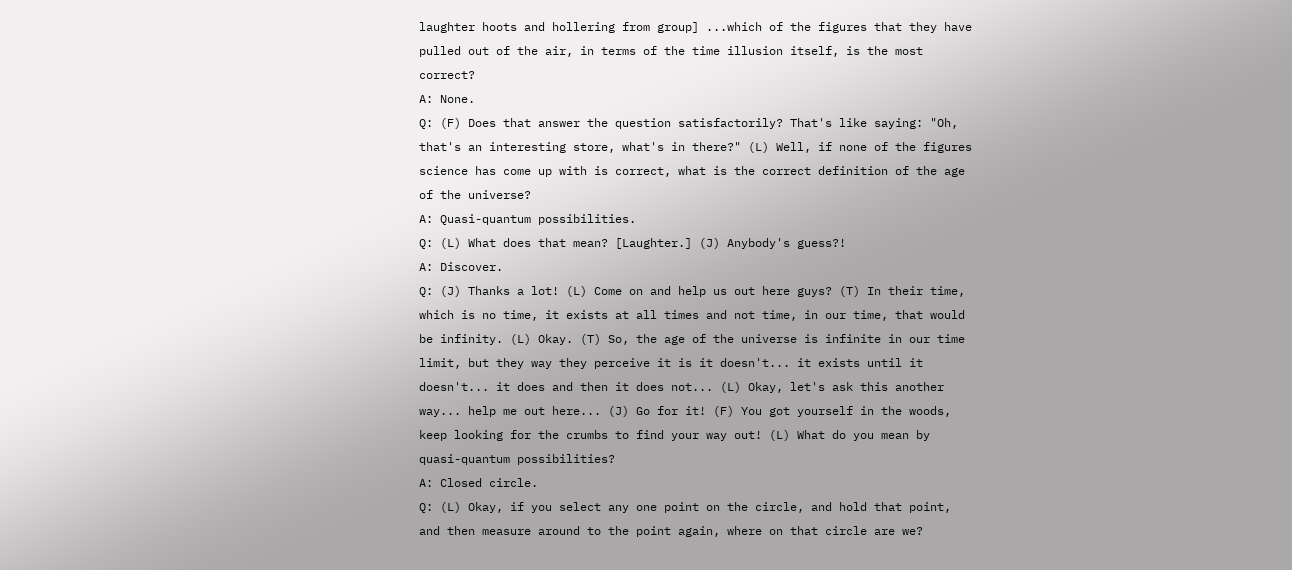laughter hoots and hollering from group] ...which of the figures that they have pulled out of the air, in terms of the time illusion itself, is the most correct?
A: None.
Q: (F) Does that answer the question satisfactorily? That's like saying: "Oh, that's an interesting store, what's in there?" (L) Well, if none of the figures science has come up with is correct, what is the correct definition of the age of the universe?
A: Quasi-quantum possibilities.
Q: (L) What does that mean? [Laughter.] (J) Anybody's guess?!
A: Discover.
Q: (J) Thanks a lot! (L) Come on and help us out here guys? (T) In their time, which is no time, it exists at all times and not time, in our time, that would be infinity. (L) Okay. (T) So, the age of the universe is infinite in our time limit, but they way they perceive it is it doesn't... it exists until it doesn't... it does and then it does not... (L) Okay, let's ask this another way... help me out here... (J) Go for it! (F) You got yourself in the woods, keep looking for the crumbs to find your way out! (L) What do you mean by quasi-quantum possibilities?
A: Closed circle.
Q: (L) Okay, if you select any one point on the circle, and hold that point, and then measure around to the point again, where on that circle are we?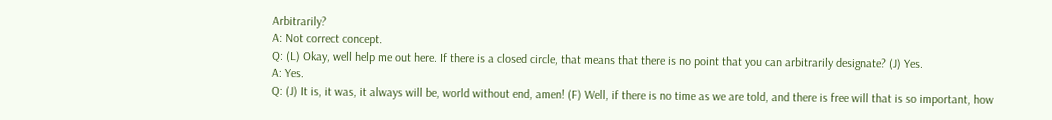Arbitrarily?
A: Not correct concept.
Q: (L) Okay, well help me out here. If there is a closed circle, that means that there is no point that you can arbitrarily designate? (J) Yes.
A: Yes.
Q: (J) It is, it was, it always will be, world without end, amen! (F) Well, if there is no time as we are told, and there is free will that is so important, how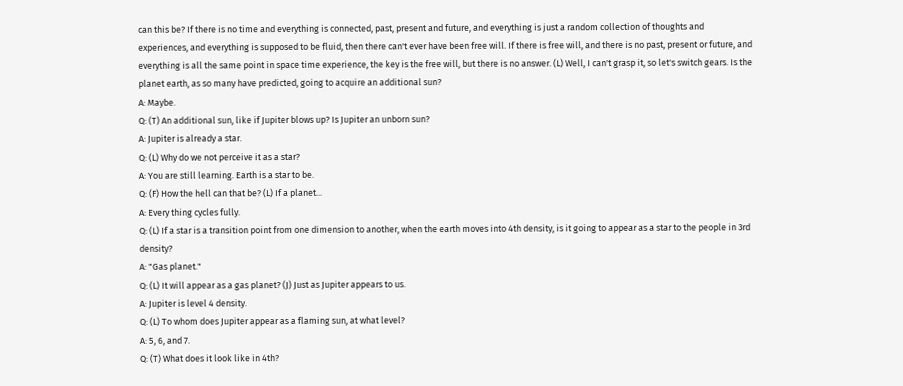can this be? If there is no time and everything is connected, past, present and future, and everything is just a random collection of thoughts and experiences, and everything is supposed to be fluid, then there can't ever have been free will. If there is free will, and there is no past, present or future, and everything is all the same point in space time experience, the key is the free will, but there is no answer. (L) Well, I can't grasp it, so let's switch gears. Is the planet earth, as so many have predicted, going to acquire an additional sun?
A: Maybe.
Q: (T) An additional sun, like if Jupiter blows up? Is Jupiter an unborn sun?
A: Jupiter is already a star.
Q: (L) Why do we not perceive it as a star?
A: You are still learning. Earth is a star to be.
Q: (F) How the hell can that be? (L) If a planet...
A: Every thing cycles fully.
Q: (L) If a star is a transition point from one dimension to another, when the earth moves into 4th density, is it going to appear as a star to the people in 3rd density?
A: "Gas planet."
Q: (L) It will appear as a gas planet? (J) Just as Jupiter appears to us.
A: Jupiter is level 4 density.
Q: (L) To whom does Jupiter appear as a flaming sun, at what level?
A: 5, 6, and 7.
Q: (T) What does it look like in 4th?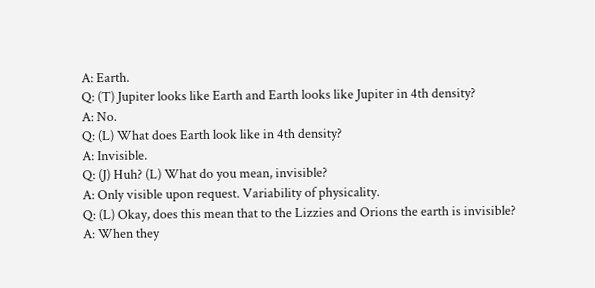A: Earth.
Q: (T) Jupiter looks like Earth and Earth looks like Jupiter in 4th density?
A: No.
Q: (L) What does Earth look like in 4th density?
A: Invisible.
Q: (J) Huh? (L) What do you mean, invisible?
A: Only visible upon request. Variability of physicality.
Q: (L) Okay, does this mean that to the Lizzies and Orions the earth is invisible?
A: When they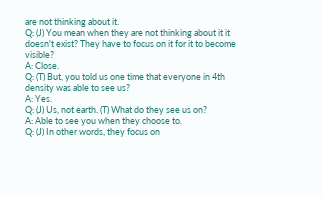are not thinking about it.
Q: (J) You mean when they are not thinking about it it doesn't exist? They have to focus on it for it to become visible?
A: Close.
Q: (T) But, you told us one time that everyone in 4th density was able to see us?
A: Yes.
Q: (J) Us, not earth. (T) What do they see us on?
A: Able to see you when they choose to.
Q: (J) In other words, they focus on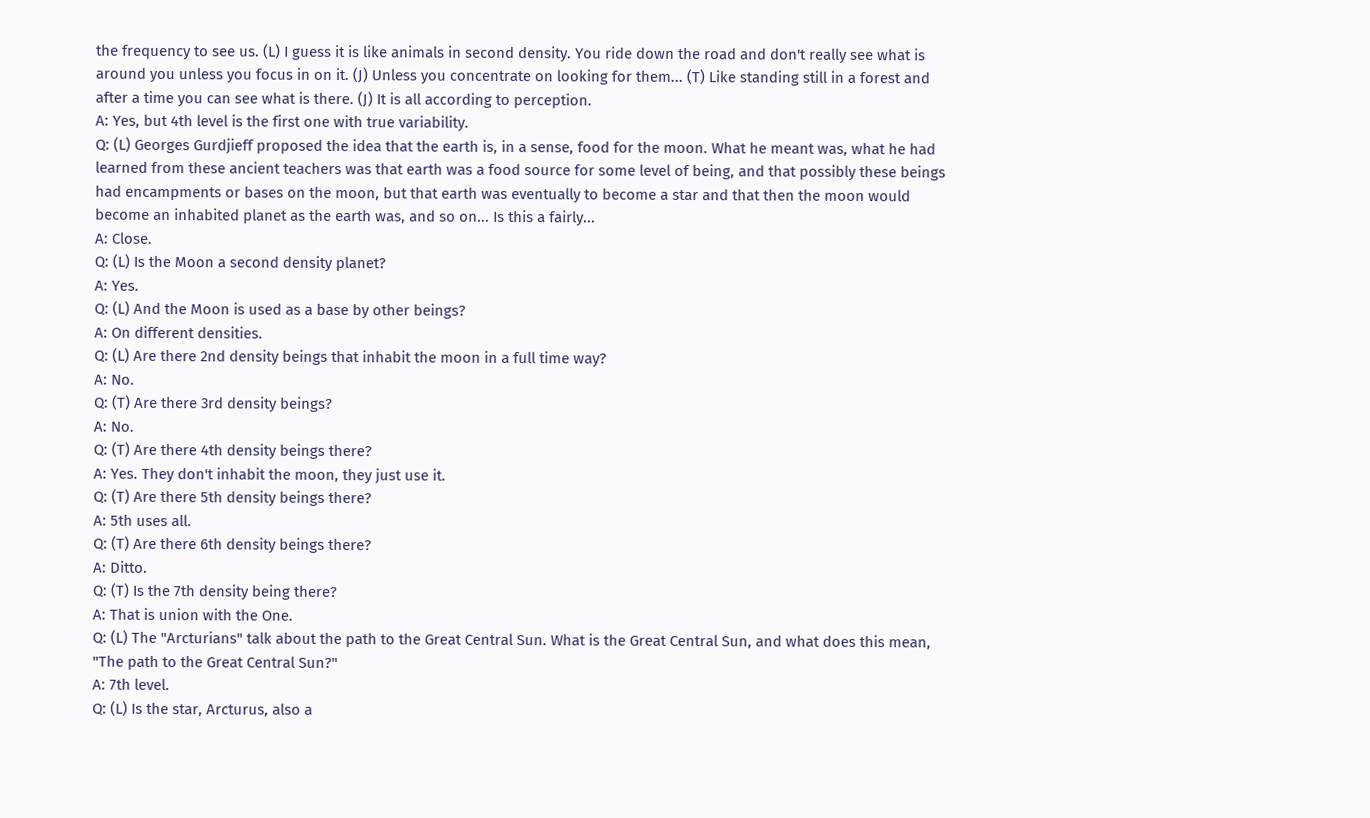the frequency to see us. (L) I guess it is like animals in second density. You ride down the road and don't really see what is around you unless you focus in on it. (J) Unless you concentrate on looking for them... (T) Like standing still in a forest and after a time you can see what is there. (J) It is all according to perception.
A: Yes, but 4th level is the first one with true variability.
Q: (L) Georges Gurdjieff proposed the idea that the earth is, in a sense, food for the moon. What he meant was, what he had learned from these ancient teachers was that earth was a food source for some level of being, and that possibly these beings had encampments or bases on the moon, but that earth was eventually to become a star and that then the moon would become an inhabited planet as the earth was, and so on... Is this a fairly...
A: Close.
Q: (L) Is the Moon a second density planet?
A: Yes.
Q: (L) And the Moon is used as a base by other beings?
A: On different densities.
Q: (L) Are there 2nd density beings that inhabit the moon in a full time way?
A: No.
Q: (T) Are there 3rd density beings?
A: No.
Q: (T) Are there 4th density beings there?
A: Yes. They don't inhabit the moon, they just use it.
Q: (T) Are there 5th density beings there?
A: 5th uses all.
Q: (T) Are there 6th density beings there?
A: Ditto.
Q: (T) Is the 7th density being there?
A: That is union with the One.
Q: (L) The "Arcturians" talk about the path to the Great Central Sun. What is the Great Central Sun, and what does this mean, "The path to the Great Central Sun?"
A: 7th level.
Q: (L) Is the star, Arcturus, also a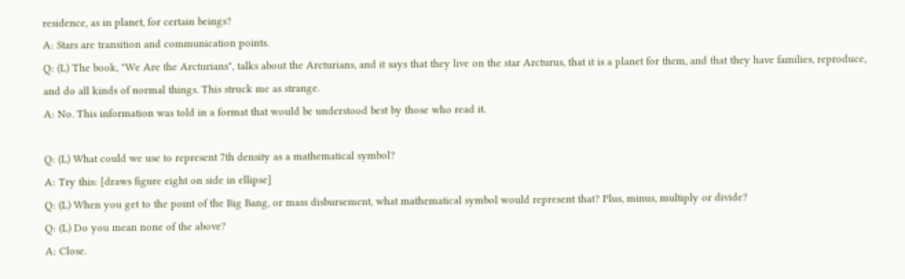residence, as in planet, for certain beings?
A: Stars are transition and communication points.
Q: (L) The book, "We Are the Arcturians", talks about the Arcturians, and it says that they live on the star Arcturus, that it is a planet for them, and that they have families, reproduce, and do all kinds of normal things. This struck me as strange.
A: No. This information was told in a format that would be understood best by those who read it.

Q: (L) What could we use to represent 7th density as a mathematical symbol?
A: Try this: [draws figure eight on side in ellipse]
Q: (L) When you get to the point of the Big Bang, or mass disbursement, what mathematical symbol would represent that? Plus, minus, multiply or divide?
Q: (L) Do you mean none of the above?
A: Close.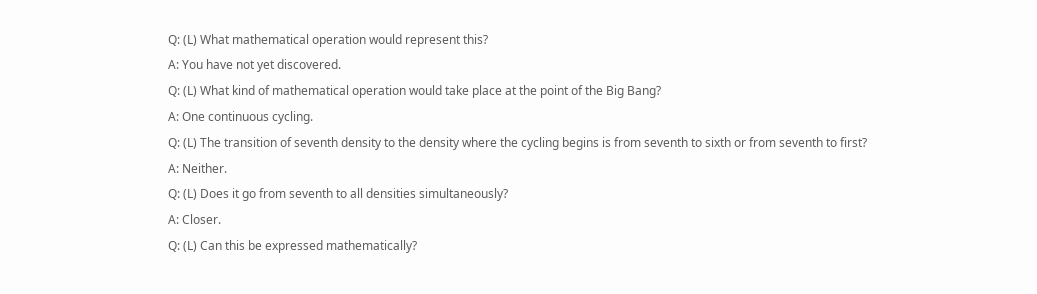Q: (L) What mathematical operation would represent this?
A: You have not yet discovered.
Q: (L) What kind of mathematical operation would take place at the point of the Big Bang?
A: One continuous cycling.
Q: (L) The transition of seventh density to the density where the cycling begins is from seventh to sixth or from seventh to first?
A: Neither.
Q: (L) Does it go from seventh to all densities simultaneously?
A: Closer.
Q: (L) Can this be expressed mathematically?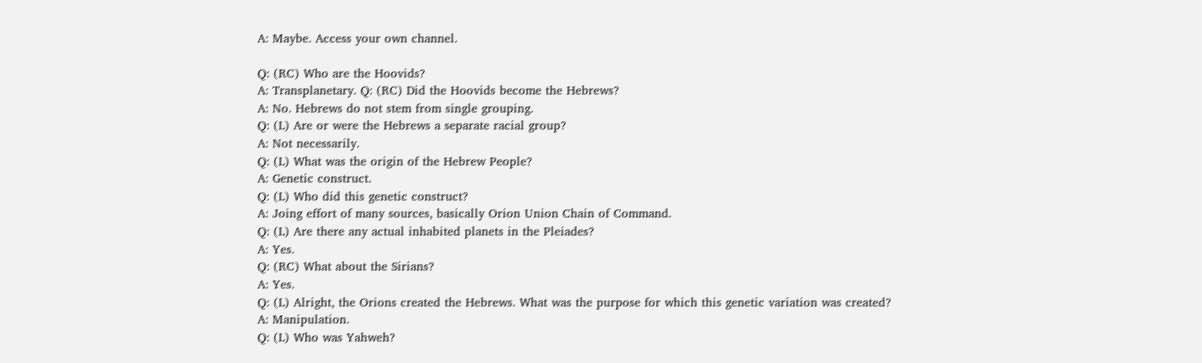A: Maybe. Access your own channel.

Q: (RC) Who are the Hoovids?
A: Transplanetary. Q: (RC) Did the Hoovids become the Hebrews?
A: No. Hebrews do not stem from single grouping.
Q: (L) Are or were the Hebrews a separate racial group?
A: Not necessarily.
Q: (L) What was the origin of the Hebrew People?
A: Genetic construct.
Q: (L) Who did this genetic construct?
A: Joing effort of many sources, basically Orion Union Chain of Command.
Q: (L) Are there any actual inhabited planets in the Pleiades?
A: Yes.
Q: (RC) What about the Sirians?
A: Yes.
Q: (L) Alright, the Orions created the Hebrews. What was the purpose for which this genetic variation was created?
A: Manipulation.
Q: (L) Who was Yahweh?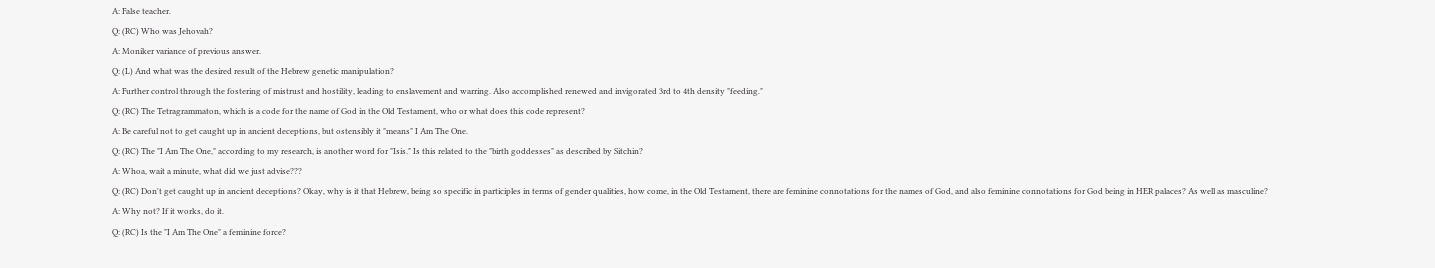A: False teacher.
Q: (RC) Who was Jehovah?
A: Moniker variance of previous answer.
Q: (L) And what was the desired result of the Hebrew genetic manipulation?
A: Further control through the fostering of mistrust and hostility, leading to enslavement and warring. Also accomplished renewed and invigorated 3rd to 4th density "feeding."
Q: (RC) The Tetragrammaton, which is a code for the name of God in the Old Testament, who or what does this code represent?
A: Be careful not to get caught up in ancient deceptions, but ostensibly it "means" I Am The One.
Q: (RC) The "I Am The One," according to my research, is another word for "Isis." Is this related to the "birth goddesses" as described by Sitchin?
A: Whoa, wait a minute, what did we just advise???
Q: (RC) Don't get caught up in ancient deceptions? Okay, why is it that Hebrew, being so specific in participles in terms of gender qualities, how come, in the Old Testament, there are feminine connotations for the names of God, and also feminine connotations for God being in HER palaces? As well as masculine?
A: Why not? If it works, do it.
Q: (RC) Is the "I Am The One" a feminine force?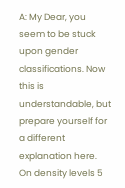A: My Dear, you seem to be stuck upon gender classifications. Now this is understandable, but prepare yourself for a different explanation here. On density levels 5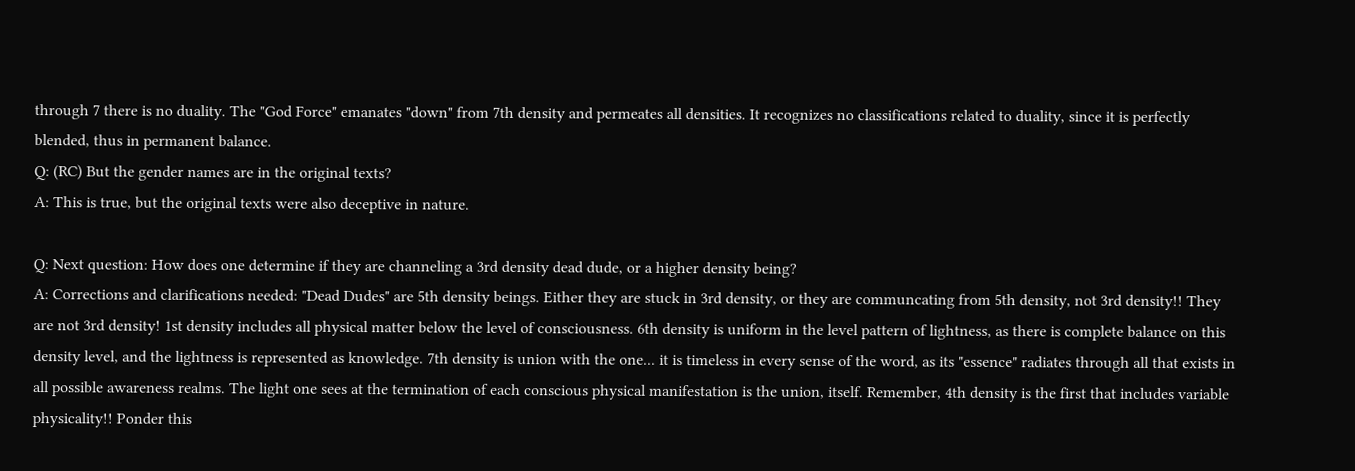through 7 there is no duality. The "God Force" emanates "down" from 7th density and permeates all densities. It recognizes no classifications related to duality, since it is perfectly blended, thus in permanent balance.
Q: (RC) But the gender names are in the original texts?
A: This is true, but the original texts were also deceptive in nature.

Q: Next question: How does one determine if they are channeling a 3rd density dead dude, or a higher density being?
A: Corrections and clarifications needed: "Dead Dudes" are 5th density beings. Either they are stuck in 3rd density, or they are communcating from 5th density, not 3rd density!! They are not 3rd density! 1st density includes all physical matter below the level of consciousness. 6th density is uniform in the level pattern of lightness, as there is complete balance on this density level, and the lightness is represented as knowledge. 7th density is union with the one... it is timeless in every sense of the word, as its "essence" radiates through all that exists in all possible awareness realms. The light one sees at the termination of each conscious physical manifestation is the union, itself. Remember, 4th density is the first that includes variable physicality!! Ponder this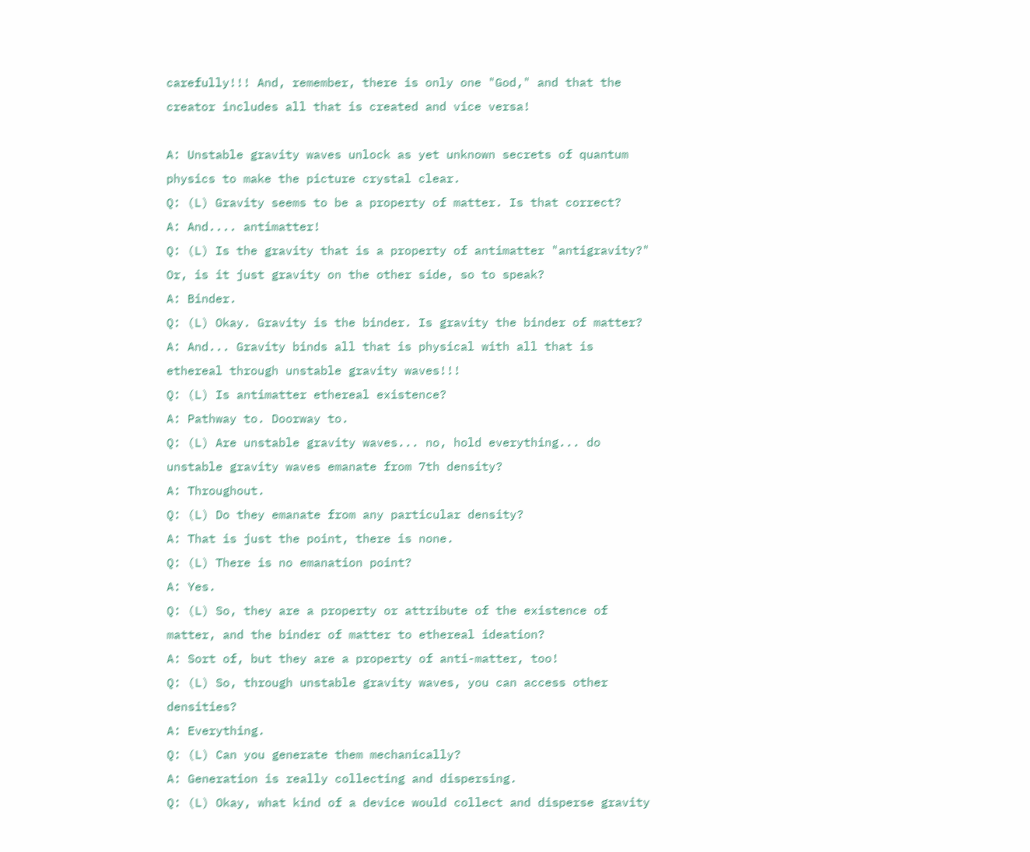carefully!!! And, remember, there is only one "God," and that the creator includes all that is created and vice versa!

A: Unstable gravity waves unlock as yet unknown secrets of quantum physics to make the picture crystal clear.
Q: (L) Gravity seems to be a property of matter. Is that correct?
A: And.... antimatter!
Q: (L) Is the gravity that is a property of antimatter "antigravity?" Or, is it just gravity on the other side, so to speak?
A: Binder.
Q: (L) Okay. Gravity is the binder. Is gravity the binder of matter?
A: And... Gravity binds all that is physical with all that is ethereal through unstable gravity waves!!!
Q: (L) Is antimatter ethereal existence?
A: Pathway to. Doorway to.
Q: (L) Are unstable gravity waves... no, hold everything... do unstable gravity waves emanate from 7th density?
A: Throughout.
Q: (L) Do they emanate from any particular density?
A: That is just the point, there is none.
Q: (L) There is no emanation point?
A: Yes.
Q: (L) So, they are a property or attribute of the existence of matter, and the binder of matter to ethereal ideation?
A: Sort of, but they are a property of anti-matter, too!
Q: (L) So, through unstable gravity waves, you can access other densities?
A: Everything.
Q: (L) Can you generate them mechanically?
A: Generation is really collecting and dispersing.
Q: (L) Okay, what kind of a device would collect and disperse gravity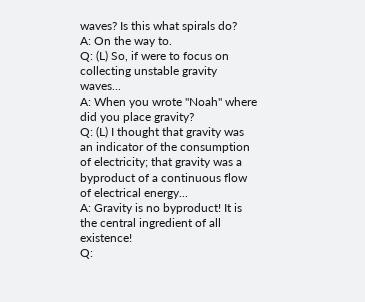waves? Is this what spirals do?
A: On the way to.
Q: (L) So, if were to focus on collecting unstable gravity waves...
A: When you wrote "Noah" where did you place gravity?
Q: (L) I thought that gravity was an indicator of the consumption of electricity; that gravity was a byproduct of a continuous flow of electrical energy...
A: Gravity is no byproduct! It is the central ingredient of all existence!
Q: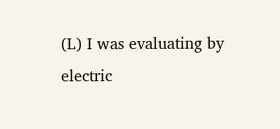(L) I was evaluating by electric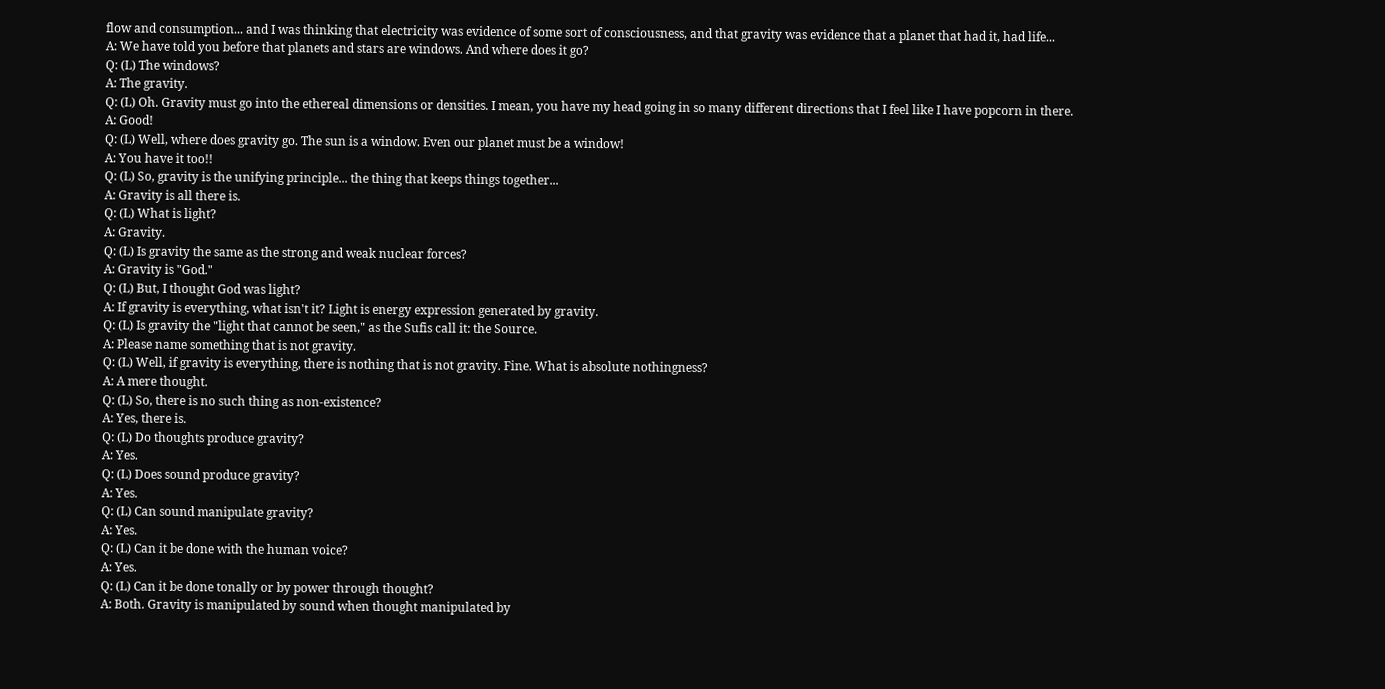flow and consumption... and I was thinking that electricity was evidence of some sort of consciousness, and that gravity was evidence that a planet that had it, had life...
A: We have told you before that planets and stars are windows. And where does it go?
Q: (L) The windows?
A: The gravity.
Q: (L) Oh. Gravity must go into the ethereal dimensions or densities. I mean, you have my head going in so many different directions that I feel like I have popcorn in there.
A: Good!
Q: (L) Well, where does gravity go. The sun is a window. Even our planet must be a window!
A: You have it too!!
Q: (L) So, gravity is the unifying principle... the thing that keeps things together...
A: Gravity is all there is.
Q: (L) What is light?
A: Gravity.
Q: (L) Is gravity the same as the strong and weak nuclear forces?
A: Gravity is "God."
Q: (L) But, I thought God was light?
A: If gravity is everything, what isn't it? Light is energy expression generated by gravity.
Q: (L) Is gravity the "light that cannot be seen," as the Sufis call it: the Source.
A: Please name something that is not gravity.
Q: (L) Well, if gravity is everything, there is nothing that is not gravity. Fine. What is absolute nothingness?
A: A mere thought.
Q: (L) So, there is no such thing as non-existence?
A: Yes, there is.
Q: (L) Do thoughts produce gravity?
A: Yes.
Q: (L) Does sound produce gravity?
A: Yes.
Q: (L) Can sound manipulate gravity?
A: Yes.
Q: (L) Can it be done with the human voice?
A: Yes.
Q: (L) Can it be done tonally or by power through thought?
A: Both. Gravity is manipulated by sound when thought manipulated by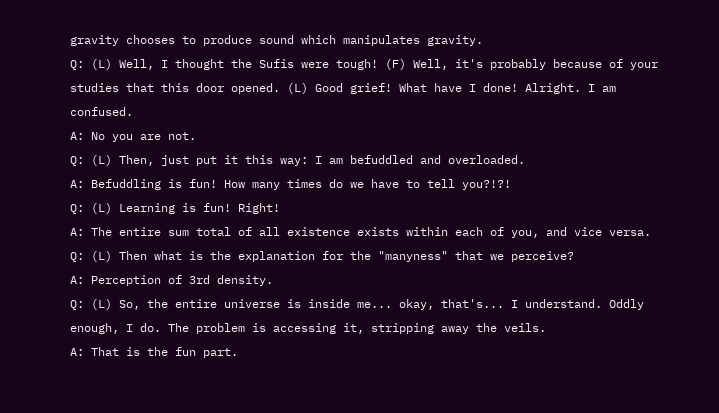gravity chooses to produce sound which manipulates gravity.
Q: (L) Well, I thought the Sufis were tough! (F) Well, it's probably because of your studies that this door opened. (L) Good grief! What have I done! Alright. I am confused.
A: No you are not.
Q: (L) Then, just put it this way: I am befuddled and overloaded.
A: Befuddling is fun! How many times do we have to tell you?!?!
Q: (L) Learning is fun! Right!
A: The entire sum total of all existence exists within each of you, and vice versa.
Q: (L) Then what is the explanation for the "manyness" that we perceive?
A: Perception of 3rd density.
Q: (L) So, the entire universe is inside me... okay, that's... I understand. Oddly enough, I do. The problem is accessing it, stripping away the veils.
A: That is the fun part.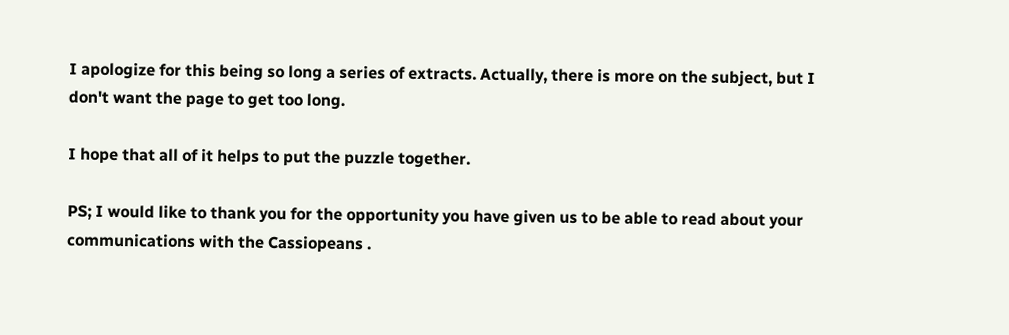I apologize for this being so long a series of extracts. Actually, there is more on the subject, but I don't want the page to get too long.

I hope that all of it helps to put the puzzle together.

PS; I would like to thank you for the opportunity you have given us to be able to read about your communications with the Cassiopeans .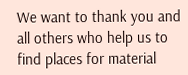We want to thank you and all others who help us to find places for material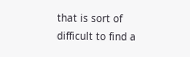that is sort of difficult to find a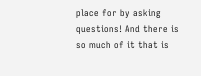place for by asking questions! And there is so much of it that is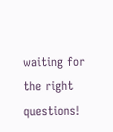waiting for the right questions!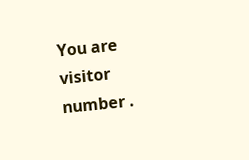You are visitor number .